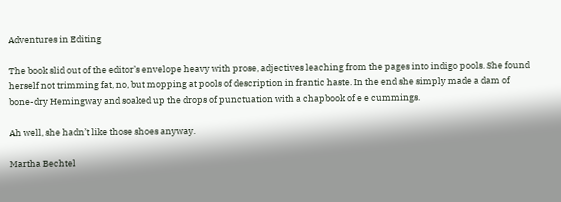Adventures in Editing

The book slid out of the editor’s envelope heavy with prose, adjectives leaching from the pages into indigo pools. She found herself not trimming fat, no, but mopping at pools of description in frantic haste. In the end she simply made a dam of bone-dry Hemingway and soaked up the drops of punctuation with a chapbook of e e cummings.

Ah well, she hadn’t like those shoes anyway.

Martha Bechtel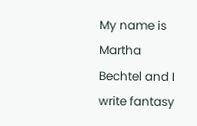My name is Martha Bechtel and I write fantasy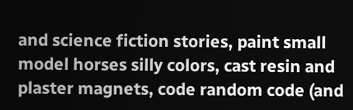and science fiction stories, paint small model horses silly colors, cast resin and plaster magnets, code random code (and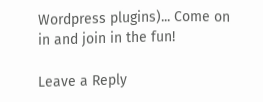Wordpress plugins)... Come on in and join in the fun!

Leave a Reply